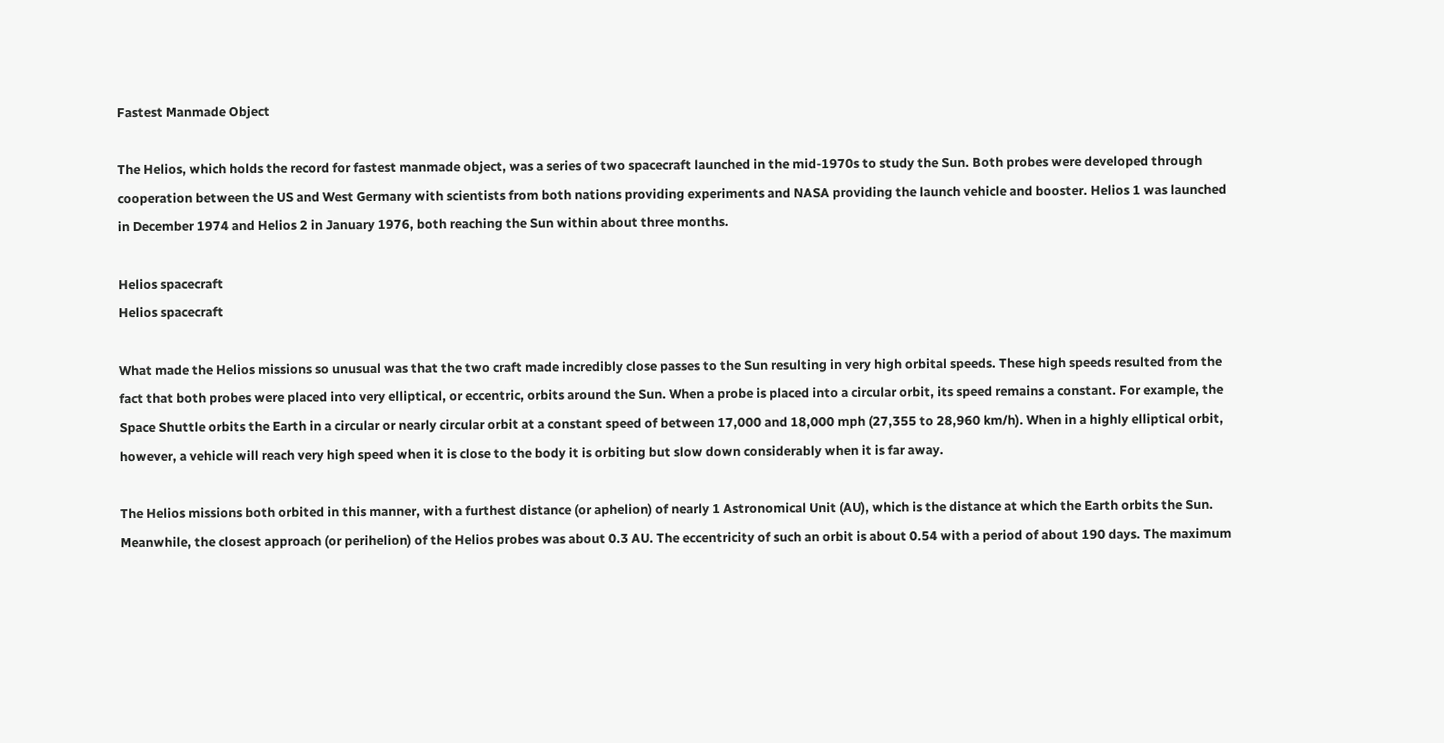Fastest Manmade Object

The Helios, which holds the record for fastest manmade object, was a series of two spacecraft launched in the mid-1970s to study the Sun. Both probes were developed through cooperation between the US and West Germany with scientists from both nations providing experiments and NASA providing the launch vehicle and booster. Helios 1 was launched in December 1974 and Helios 2 in January 1976, both reaching the Sun within about three months.

Helios spacecraft
Helios spacecraft

What made the Helios missions so unusual was that the two craft made incredibly close passes to the Sun resulting in very high orbital speeds. These high speeds resulted from the fact that both probes were placed into very elliptical, or eccentric, orbits around the Sun. When a probe is placed into a circular orbit, its speed remains a constant. For example, the Space Shuttle orbits the Earth in a circular or nearly circular orbit at a constant speed of between 17,000 and 18,000 mph (27,355 to 28,960 km/h). When in a highly elliptical orbit, however, a vehicle will reach very high speed when it is close to the body it is orbiting but slow down considerably when it is far away.

The Helios missions both orbited in this manner, with a furthest distance (or aphelion) of nearly 1 Astronomical Unit (AU), which is the distance at which the Earth orbits the Sun. Meanwhile, the closest approach (or perihelion) of the Helios probes was about 0.3 AU. The eccentricity of such an orbit is about 0.54 with a period of about 190 days. The maximum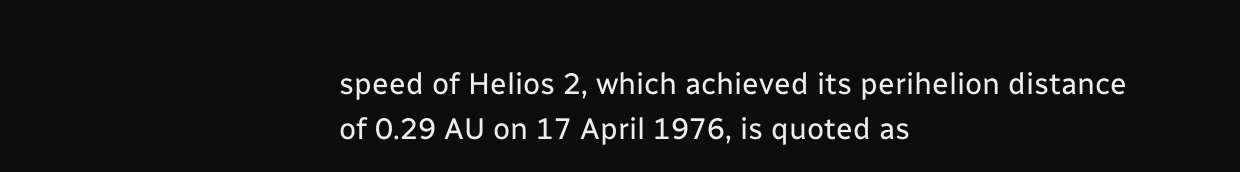speed of Helios 2, which achieved its perihelion distance of 0.29 AU on 17 April 1976, is quoted as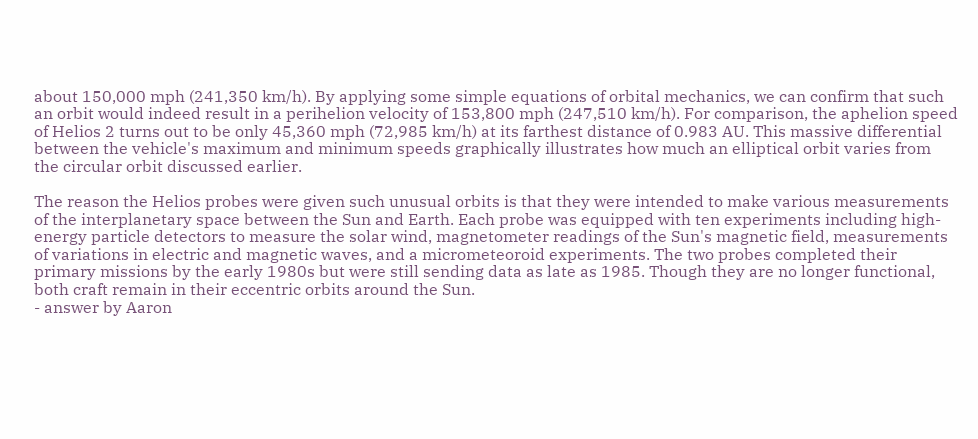about 150,000 mph (241,350 km/h). By applying some simple equations of orbital mechanics, we can confirm that such an orbit would indeed result in a perihelion velocity of 153,800 mph (247,510 km/h). For comparison, the aphelion speed of Helios 2 turns out to be only 45,360 mph (72,985 km/h) at its farthest distance of 0.983 AU. This massive differential between the vehicle's maximum and minimum speeds graphically illustrates how much an elliptical orbit varies from the circular orbit discussed earlier.

The reason the Helios probes were given such unusual orbits is that they were intended to make various measurements of the interplanetary space between the Sun and Earth. Each probe was equipped with ten experiments including high-energy particle detectors to measure the solar wind, magnetometer readings of the Sun's magnetic field, measurements of variations in electric and magnetic waves, and a micrometeoroid experiments. The two probes completed their primary missions by the early 1980s but were still sending data as late as 1985. Though they are no longer functional, both craft remain in their eccentric orbits around the Sun.
- answer by Aaron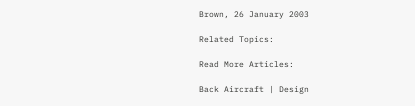Brown, 26 January 2003

Related Topics:

Read More Articles:

Back Aircraft | Design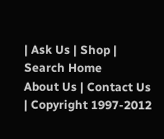| Ask Us | Shop | Search Home
About Us | Contact Us | Copyright 1997-2012